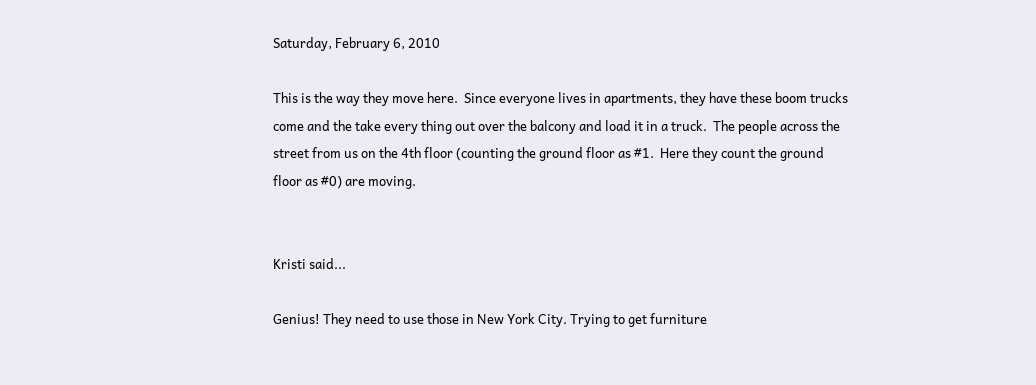Saturday, February 6, 2010

This is the way they move here.  Since everyone lives in apartments, they have these boom trucks come and the take every thing out over the balcony and load it in a truck.  The people across the street from us on the 4th floor (counting the ground floor as #1.  Here they count the ground floor as #0) are moving.


Kristi said...

Genius! They need to use those in New York City. Trying to get furniture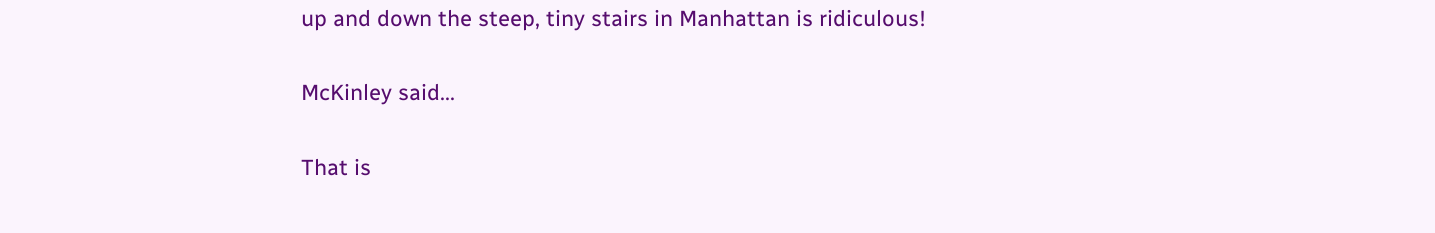up and down the steep, tiny stairs in Manhattan is ridiculous!

McKinley said...

That is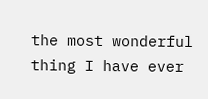the most wonderful thing I have ever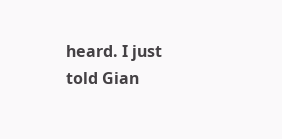heard. I just told Gian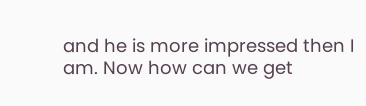and he is more impressed then I am. Now how can we get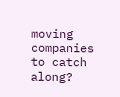moving companies to catch along?